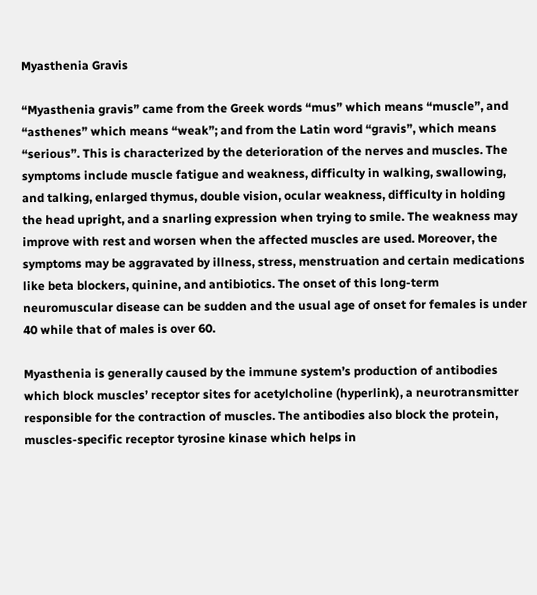Myasthenia Gravis

“Myasthenia gravis” came from the Greek words “mus” which means “muscle”, and “asthenes” which means “weak”; and from the Latin word “gravis”, which means “serious”. This is characterized by the deterioration of the nerves and muscles. The symptoms include muscle fatigue and weakness, difficulty in walking, swallowing, and talking, enlarged thymus, double vision, ocular weakness, difficulty in holding the head upright, and a snarling expression when trying to smile. The weakness may improve with rest and worsen when the affected muscles are used. Moreover, the symptoms may be aggravated by illness, stress, menstruation and certain medications like beta blockers, quinine, and antibiotics. The onset of this long-term neuromuscular disease can be sudden and the usual age of onset for females is under 40 while that of males is over 60.

Myasthenia is generally caused by the immune system’s production of antibodies which block muscles’ receptor sites for acetylcholine (hyperlink), a neurotransmitter responsible for the contraction of muscles. The antibodies also block the protein, muscles-specific receptor tyrosine kinase which helps in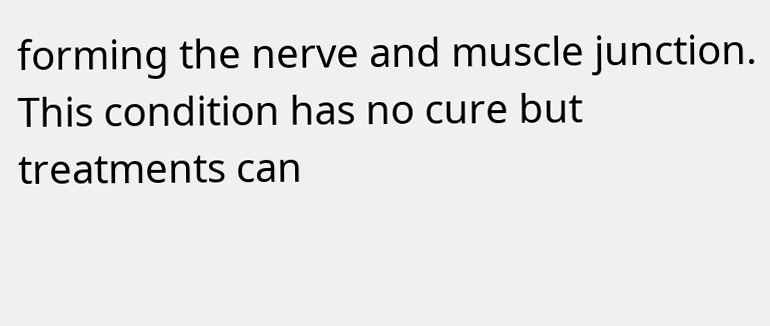forming the nerve and muscle junction. This condition has no cure but treatments can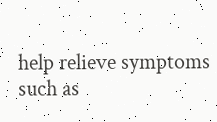help relieve symptoms such as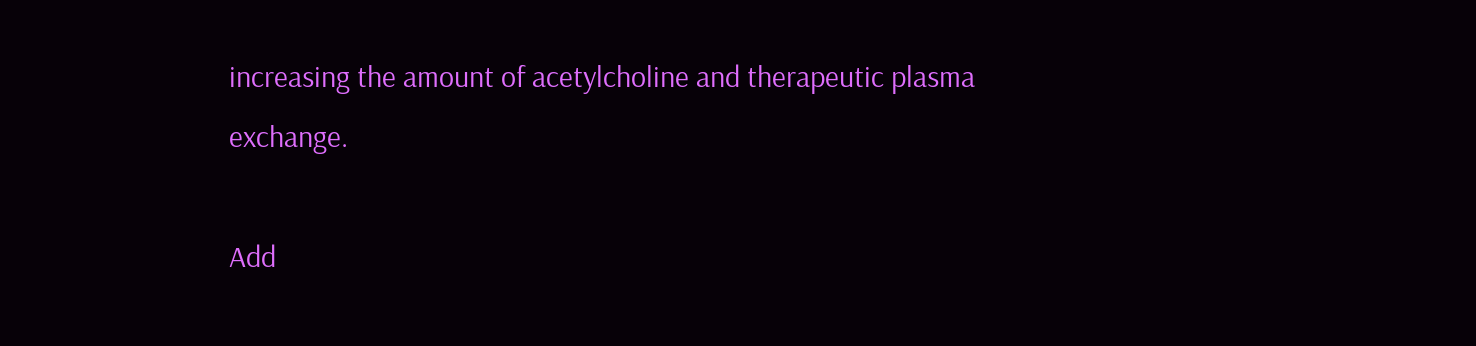increasing the amount of acetylcholine and therapeutic plasma exchange.

Add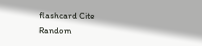flashcard Cite Random